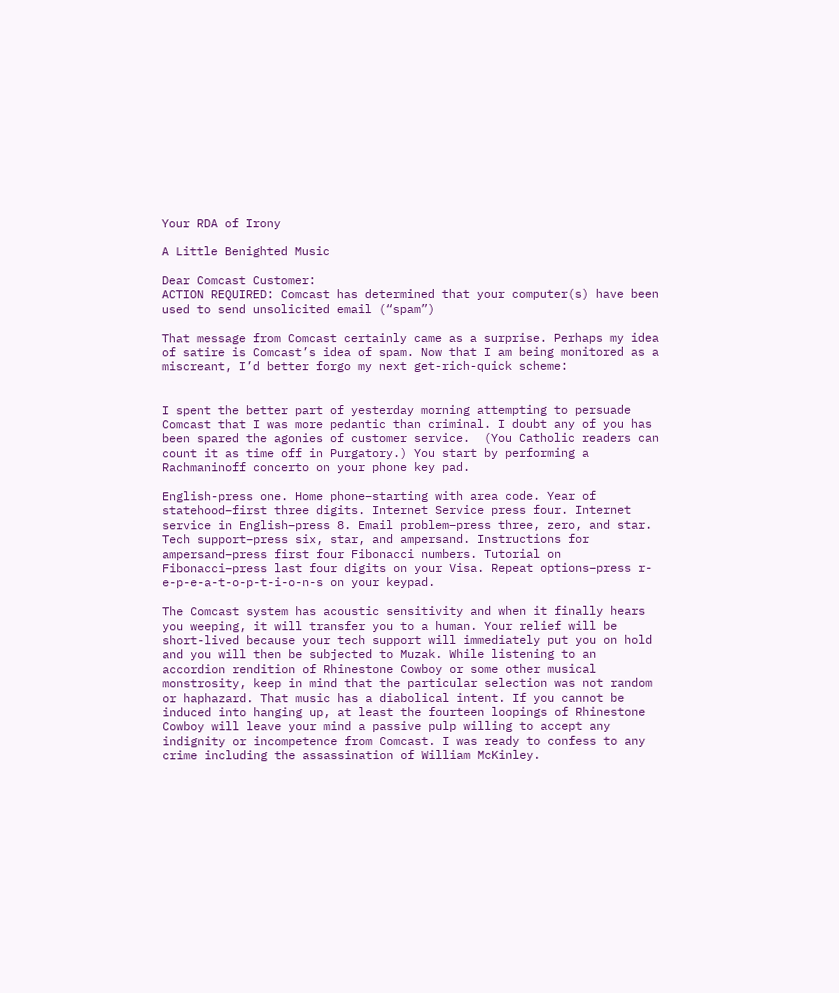Your RDA of Irony

A Little Benighted Music

Dear Comcast Customer:
ACTION REQUIRED: Comcast has determined that your computer(s) have been used to send unsolicited email (“spam”)

That message from Comcast certainly came as a surprise. Perhaps my idea of satire is Comcast’s idea of spam. Now that I am being monitored as a miscreant, I’d better forgo my next get-rich-quick scheme:


I spent the better part of yesterday morning attempting to persuade Comcast that I was more pedantic than criminal. I doubt any of you has been spared the agonies of customer service.  (You Catholic readers can count it as time off in Purgatory.) You start by performing a Rachmaninoff concerto on your phone key pad.

English-press one. Home phone–starting with area code. Year of statehood–first three digits. Internet Service press four. Internet service in English–press 8. Email problem–press three, zero, and star. Tech support–press six, star, and ampersand. Instructions for ampersand–press first four Fibonacci numbers. Tutorial on Fibonacci–press last four digits on your Visa. Repeat options–press r-e-p-e-a-t-o-p-t-i-o-n-s on your keypad.

The Comcast system has acoustic sensitivity and when it finally hears you weeping, it will transfer you to a human. Your relief will be short-lived because your tech support will immediately put you on hold and you will then be subjected to Muzak. While listening to an accordion rendition of Rhinestone Cowboy or some other musical monstrosity, keep in mind that the particular selection was not random or haphazard. That music has a diabolical intent. If you cannot be induced into hanging up, at least the fourteen loopings of Rhinestone Cowboy will leave your mind a passive pulp willing to accept any indignity or incompetence from Comcast. I was ready to confess to any crime including the assassination of William McKinley.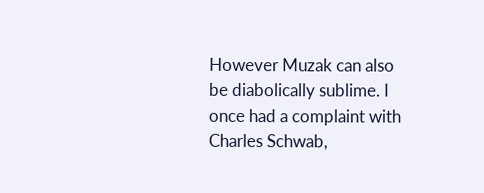However Muzak can also be diabolically sublime. I once had a complaint with Charles Schwab,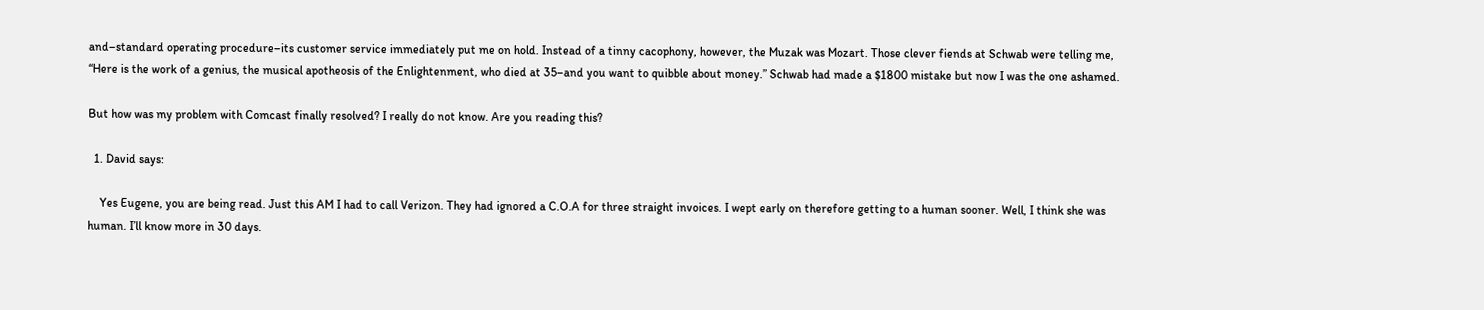and–standard operating procedure–its customer service immediately put me on hold. Instead of a tinny cacophony, however, the Muzak was Mozart. Those clever fiends at Schwab were telling me, “Here is the work of a genius, the musical apotheosis of the Enlightenment, who died at 35–and you want to quibble about money.” Schwab had made a $1800 mistake but now I was the one ashamed.

But how was my problem with Comcast finally resolved? I really do not know. Are you reading this?

  1. David says:

    Yes Eugene, you are being read. Just this AM I had to call Verizon. They had ignored a C.O.A for three straight invoices. I wept early on therefore getting to a human sooner. Well, I think she was human. I’ll know more in 30 days.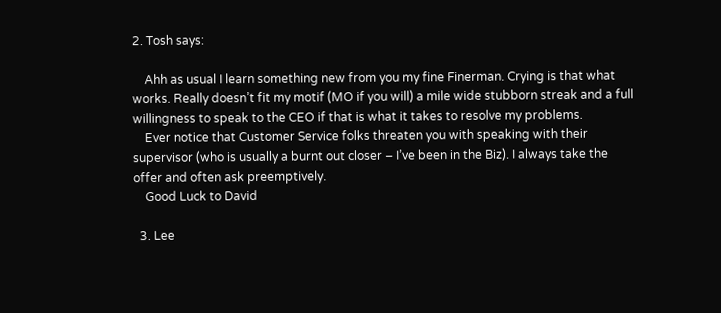2. Tosh says:

    Ahh as usual I learn something new from you my fine Finerman. Crying is that what works. Really doesn’t fit my motif (MO if you will) a mile wide stubborn streak and a full willingness to speak to the CEO if that is what it takes to resolve my problems.
    Ever notice that Customer Service folks threaten you with speaking with their supervisor (who is usually a burnt out closer – I’ve been in the Biz). I always take the offer and often ask preemptively.
    Good Luck to David

  3. Lee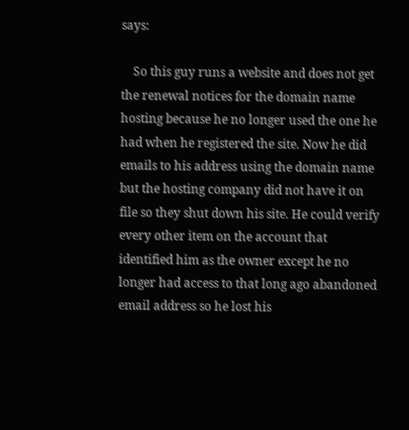says:

    So this guy runs a website and does not get the renewal notices for the domain name hosting because he no longer used the one he had when he registered the site. Now he did emails to his address using the domain name but the hosting company did not have it on file so they shut down his site. He could verify every other item on the account that identified him as the owner except he no longer had access to that long ago abandoned email address so he lost his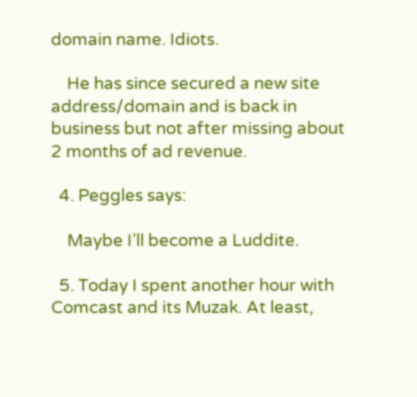domain name. Idiots.

    He has since secured a new site address/domain and is back in business but not after missing about 2 months of ad revenue.

  4. Peggles says:

    Maybe I’ll become a Luddite.

  5. Today I spent another hour with Comcast and its Muzak. At least,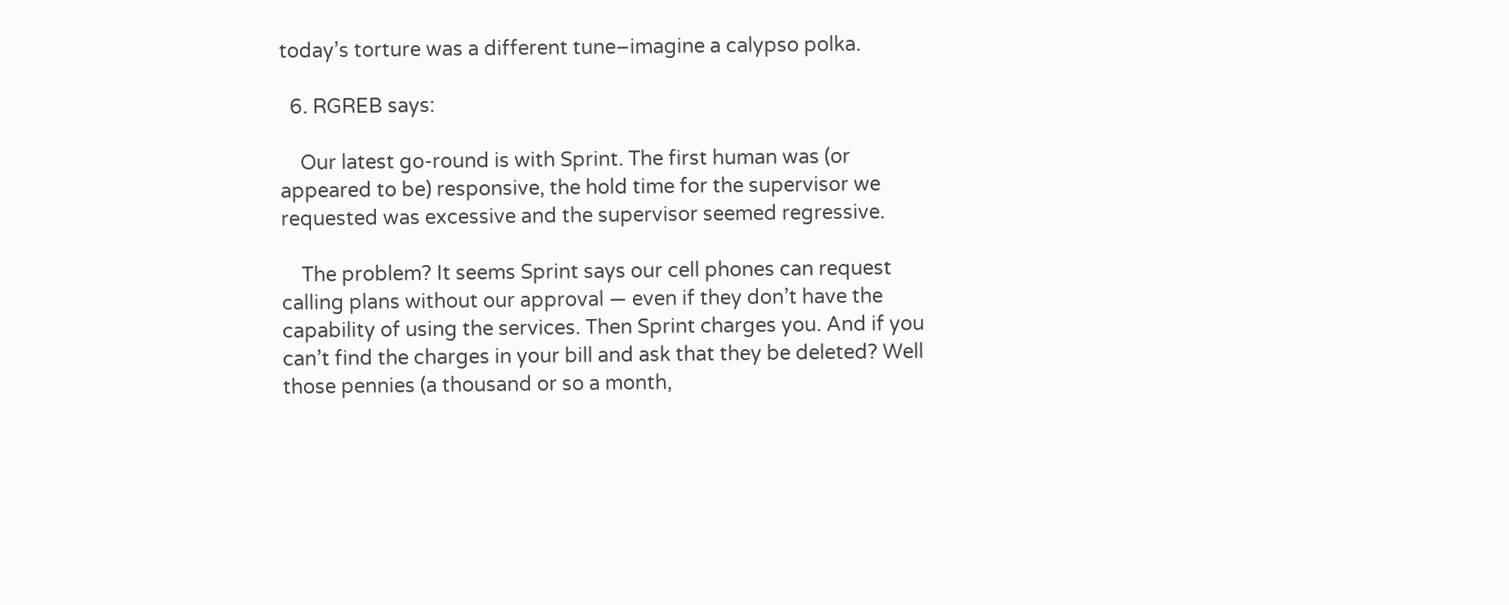today’s torture was a different tune–imagine a calypso polka.

  6. RGREB says:

    Our latest go-round is with Sprint. The first human was (or appeared to be) responsive, the hold time for the supervisor we requested was excessive and the supervisor seemed regressive.

    The problem? It seems Sprint says our cell phones can request calling plans without our approval — even if they don’t have the capability of using the services. Then Sprint charges you. And if you can’t find the charges in your bill and ask that they be deleted? Well those pennies (a thousand or so a month,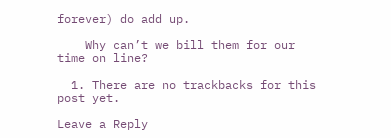forever) do add up.

    Why can’t we bill them for our time on line?

  1. There are no trackbacks for this post yet.

Leave a Reply